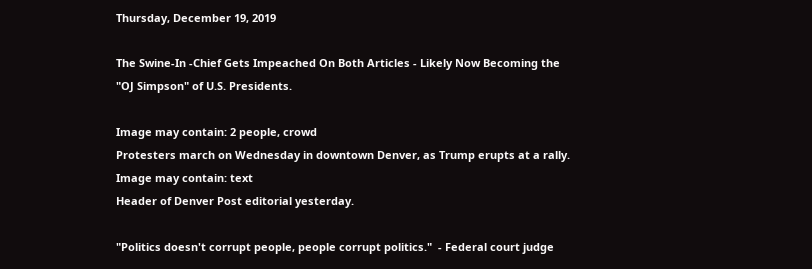Thursday, December 19, 2019

The Swine-In -Chief Gets Impeached On Both Articles - Likely Now Becoming the "OJ Simpson" of U.S. Presidents.

Image may contain: 2 people, crowd
Protesters march on Wednesday in downtown Denver, as Trump erupts at a rally.
Image may contain: text
Header of Denver Post editorial yesterday.

"Politics doesn't corrupt people, people corrupt politics."  - Federal court judge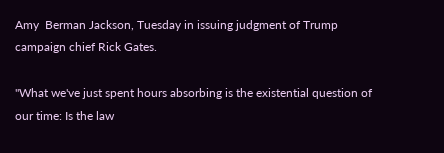Amy  Berman Jackson, Tuesday in issuing judgment of Trump campaign chief Rick Gates.

"What we've just spent hours absorbing is the existential question of our time: Is the law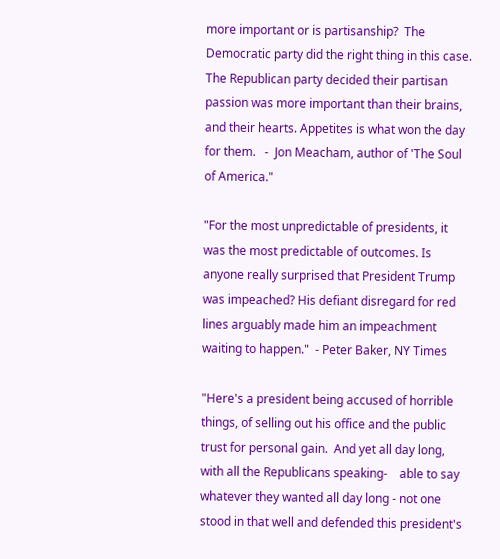more important or is partisanship?  The Democratic party did the right thing in this case. The Republican party decided their partisan passion was more important than their brains, and their hearts. Appetites is what won the day for them.   -  Jon Meacham, author of 'The Soul of America."

"For the most unpredictable of presidents, it was the most predictable of outcomes. Is anyone really surprised that President Trump was impeached? His defiant disregard for red lines arguably made him an impeachment waiting to happen."  - Peter Baker, NY Times

"Here's a president being accused of horrible things, of selling out his office and the public trust for personal gain.  And yet all day long, with all the Republicans speaking-    able to say whatever they wanted all day long - not one stood in that well and defended this president's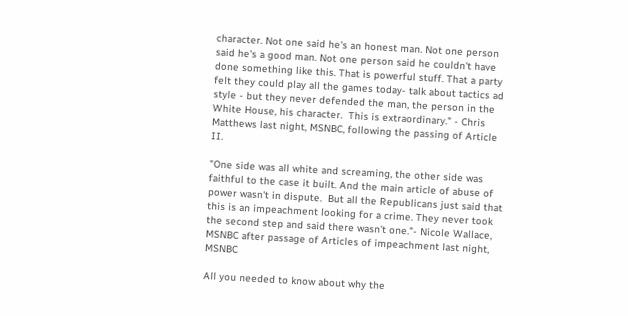character. Not one said he's an honest man. Not one person said he's a good man. Not one person said he couldn't have done something like this. That is powerful stuff. That a party felt they could play all the games today- talk about tactics ad style - but they never defended the man, the person in the White House, his character.  This is extraordinary." - Chris Matthews last night, MSNBC, following the passing of Article II.

"One side was all white and screaming, the other side was faithful to the case it built. And the main article of abuse of power wasn't in dispute.  But all the Republicans just said that this is an impeachment looking for a crime. They never took the second step and said there wasn't one."- Nicole Wallace, MSNBC after passage of Articles of impeachment last night, MSNBC

All you needed to know about why the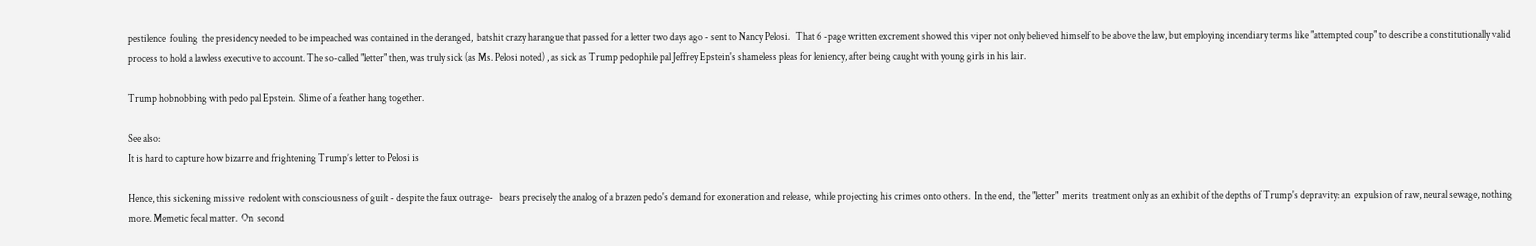pestilence  fouling  the presidency needed to be impeached was contained in the deranged,  batshit crazy harangue that passed for a letter two days ago - sent to Nancy Pelosi.   That 6 -page written excrement showed this viper not only believed himself to be above the law, but employing incendiary terms like "attempted coup" to describe a constitutionally valid process to hold a lawless executive to account. The so-called "letter" then, was truly sick (as Ms. Pelosi noted) , as sick as Trump pedophile pal Jeffrey Epstein's shameless pleas for leniency, after being caught with young girls in his lair.

Trump hobnobbing with pedo pal Epstein.  Slime of a feather hang together.

See also:
It is hard to capture how bizarre and frightening Trump’s letter to Pelosi is

Hence, this sickening missive  redolent with consciousness of guilt - despite the faux outrage-   bears precisely the analog of a brazen pedo's demand for exoneration and release,  while projecting his crimes onto others.  In the end,  the "letter"  merits  treatment only as an exhibit of the depths of Trump's depravity: an  expulsion of raw, neural sewage, nothing more. Memetic fecal matter.  On  second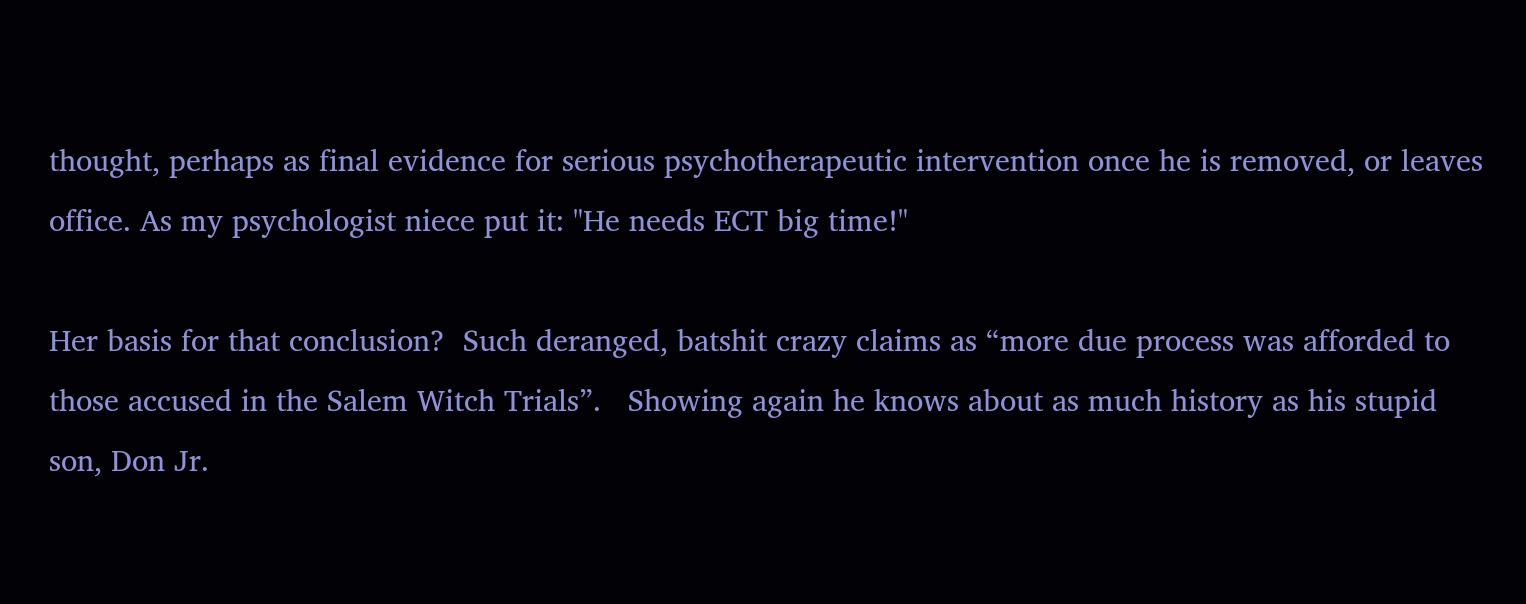thought, perhaps as final evidence for serious psychotherapeutic intervention once he is removed, or leaves office. As my psychologist niece put it: "He needs ECT big time!"

Her basis for that conclusion?  Such deranged, batshit crazy claims as “more due process was afforded to those accused in the Salem Witch Trials”.   Showing again he knows about as much history as his stupid son, Don Jr.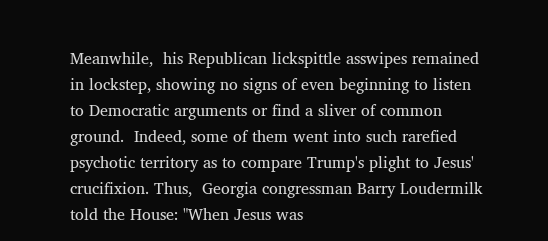Meanwhile,  his Republican lickspittle asswipes remained in lockstep, showing no signs of even beginning to listen to Democratic arguments or find a sliver of common ground.  Indeed, some of them went into such rarefied psychotic territory as to compare Trump's plight to Jesus' crucifixion. Thus,  Georgia congressman Barry Loudermilk  told the House: "When Jesus was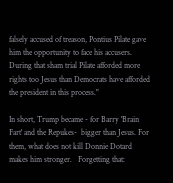falsely accused of treason, Pontius Pilate gave him the opportunity to face his accusers. During that sham trial Pilate afforded more rights too Jesus than Democrats have afforded the president in this process."

In short, Trump became - for Barry 'Brain Fart' and the Repukes-  bigger than Jesus. For them, what does not kill Donnie Dotard makes him stronger.   Forgetting that: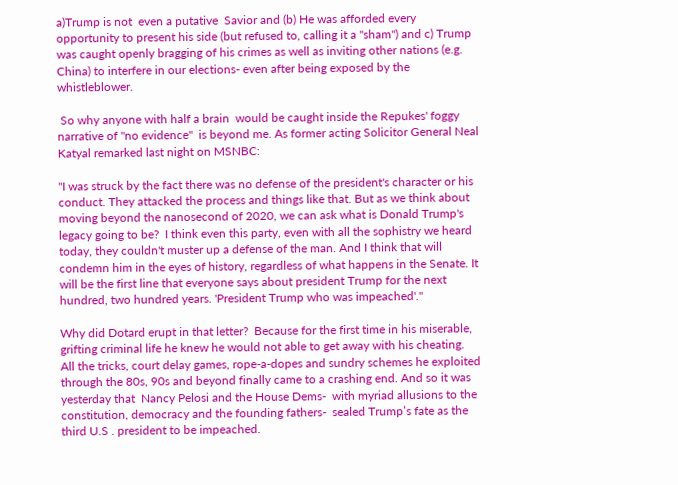a)Trump is not  even a putative  Savior and (b) He was afforded every opportunity to present his side (but refused to, calling it a "sham") and c) Trump was caught openly bragging of his crimes as well as inviting other nations (e.g. China) to interfere in our elections- even after being exposed by the whistleblower.

 So why anyone with half a brain  would be caught inside the Repukes' foggy narrative of "no evidence"  is beyond me. As former acting Solicitor General Neal Katyal remarked last night on MSNBC:

"I was struck by the fact there was no defense of the president's character or his conduct. They attacked the process and things like that. But as we think about moving beyond the nanosecond of 2020, we can ask what is Donald Trump's legacy going to be?  I think even this party, even with all the sophistry we heard today, they couldn't muster up a defense of the man. And I think that will condemn him in the eyes of history, regardless of what happens in the Senate. It will be the first line that everyone says about president Trump for the next hundred, two hundred years. 'President Trump who was impeached'."

Why did Dotard erupt in that letter?  Because for the first time in his miserable,  grifting criminal life he knew he would not able to get away with his cheating.   All the tricks, court delay games, rope-a-dopes and sundry schemes he exploited through the 80s, 90s and beyond finally came to a crashing end. And so it was yesterday that  Nancy Pelosi and the House Dems-  with myriad allusions to the constitution, democracy and the founding fathers-  sealed Trump’s fate as the third U.S . president to be impeached.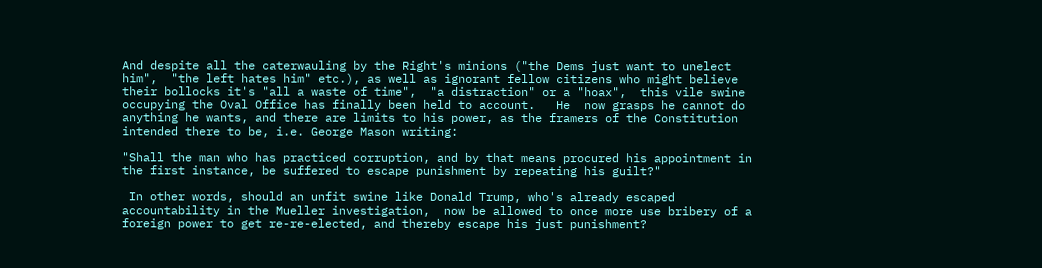And despite all the caterwauling by the Right's minions ("the Dems just want to unelect him",  "the left hates him" etc.), as well as ignorant fellow citizens who might believe their bollocks it's "all a waste of time",  "a distraction" or a "hoax",  this vile swine occupying the Oval Office has finally been held to account.   He  now grasps he cannot do anything he wants, and there are limits to his power, as the framers of the Constitution intended there to be, i.e. George Mason writing:

"Shall the man who has practiced corruption, and by that means procured his appointment in the first instance, be suffered to escape punishment by repeating his guilt?"

 In other words, should an unfit swine like Donald Trump, who's already escaped accountability in the Mueller investigation,  now be allowed to once more use bribery of a foreign power to get re-re-elected, and thereby escape his just punishment?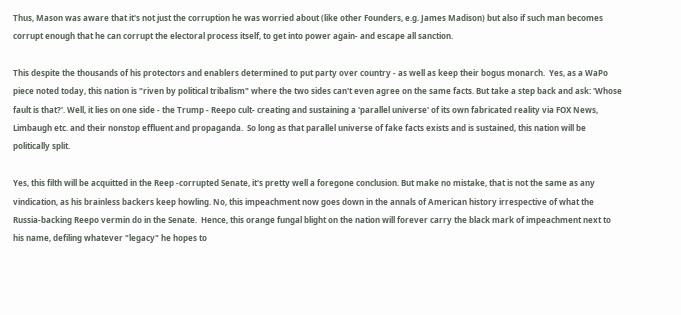Thus, Mason was aware that it's not just the corruption he was worried about (like other Founders, e.g. James Madison) but also if such man becomes corrupt enough that he can corrupt the electoral process itself, to get into power again- and escape all sanction.

This despite the thousands of his protectors and enablers determined to put party over country - as well as keep their bogus monarch.  Yes, as a WaPo piece noted today, this nation is "riven by political tribalism" where the two sides can't even agree on the same facts. But take a step back and ask: 'Whose fault is that?'. Well, it lies on one side - the Trump - Reepo cult- creating and sustaining a 'parallel universe' of its own fabricated reality via FOX News, Limbaugh etc. and their nonstop effluent and propaganda.  So long as that parallel universe of fake facts exists and is sustained, this nation will be politically split.

Yes, this filth will be acquitted in the Reep -corrupted Senate, it's pretty well a foregone conclusion. But make no mistake, that is not the same as any vindication, as his brainless backers keep howling. No, this impeachment now goes down in the annals of American history irrespective of what the Russia-backing Reepo vermin do in the Senate.  Hence, this orange fungal blight on the nation will forever carry the black mark of impeachment next to his name, defiling whatever "legacy" he hopes to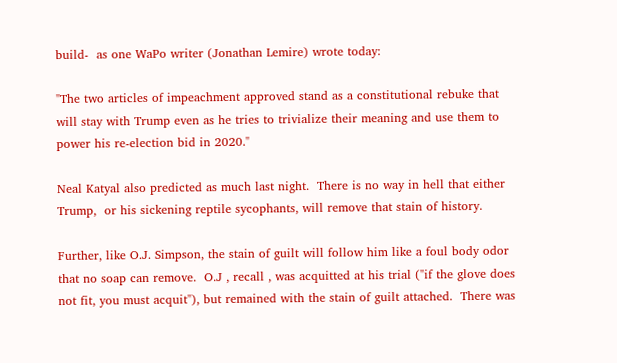build-  as one WaPo writer (Jonathan Lemire) wrote today:

"The two articles of impeachment approved stand as a constitutional rebuke that will stay with Trump even as he tries to trivialize their meaning and use them to power his re-election bid in 2020."

Neal Katyal also predicted as much last night.  There is no way in hell that either Trump,  or his sickening reptile sycophants, will remove that stain of history.

Further, like O.J. Simpson, the stain of guilt will follow him like a foul body odor that no soap can remove.  O.J , recall , was acquitted at his trial ("if the glove does not fit, you must acquit"), but remained with the stain of guilt attached.  There was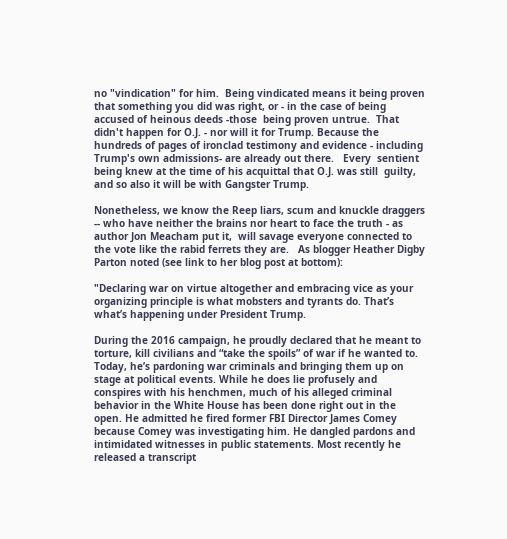no "vindication" for him.  Being vindicated means it being proven that something you did was right, or - in the case of being accused of heinous deeds -those  being proven untrue.  That didn't happen for O.J. - nor will it for Trump. Because the hundreds of pages of ironclad testimony and evidence - including Trump's own admissions- are already out there.   Every  sentient being knew at the time of his acquittal that O.J. was still  guilty, and so also it will be with Gangster Trump.

Nonetheless, we know the Reep liars, scum and knuckle draggers -- who have neither the brains nor heart to face the truth - as author Jon Meacham put it,  will savage everyone connected to the vote like the rabid ferrets they are.   As blogger Heather Digby Parton noted (see link to her blog post at bottom):

"Declaring war on virtue altogether and embracing vice as your organizing principle is what mobsters and tyrants do. That’s what’s happening under President Trump.

During the 2016 campaign, he proudly declared that he meant to torture, kill civilians and “take the spoils” of war if he wanted to. Today, he’s pardoning war criminals and bringing them up on stage at political events. While he does lie profusely and conspires with his henchmen, much of his alleged criminal behavior in the White House has been done right out in the open. He admitted he fired former FBI Director James Comey because Comey was investigating him. He dangled pardons and intimidated witnesses in public statements. Most recently he released a transcript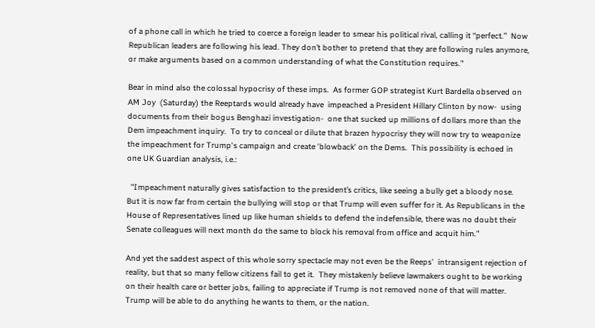of a phone call in which he tried to coerce a foreign leader to smear his political rival, calling it “perfect.”  Now Republican leaders are following his lead. They don’t bother to pretend that they are following rules anymore, or make arguments based on a common understanding of what the Constitution requires."

Bear in mind also the colossal hypocrisy of these imps.  As former GOP strategist Kurt Bardella observed on AM Joy  (Saturday) the Reeptards would already have  impeached a President Hillary Clinton by now-  using documents from their bogus Benghazi investigation-  one that sucked up millions of dollars more than the Dem impeachment inquiry.  To try to conceal or dilute that brazen hypocrisy they will now try to weaponize the impeachment for Trump's campaign and create 'blowback' on the Dems.  This possibility is echoed in one UK Guardian analysis, i.e.:

  "Impeachment naturally gives satisfaction to the president’s critics, like seeing a bully get a bloody nose. But it is now far from certain the bullying will stop or that Trump will even suffer for it. As Republicans in the House of Representatives lined up like human shields to defend the indefensible, there was no doubt their Senate colleagues will next month do the same to block his removal from office and acquit him."

And yet the saddest aspect of this whole sorry spectacle may not even be the Reeps'  intransigent rejection of reality, but that so many fellow citizens fail to get it.  They mistakenly believe lawmakers ought to be working on their health care or better jobs, failing to appreciate if Trump is not removed none of that will matter. Trump will be able to do anything he wants to them, or the nation.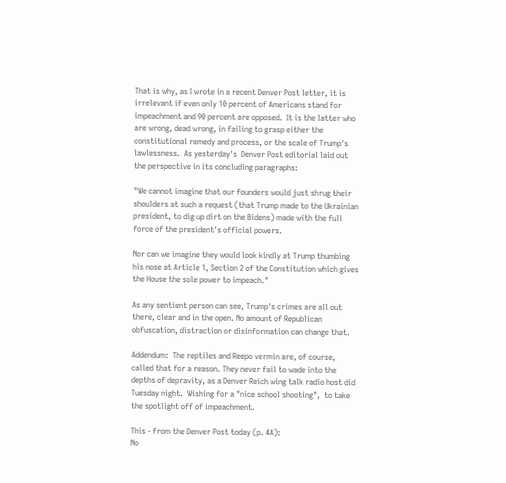That is why, as I wrote in a recent Denver Post letter, it is irrelevant if even only 10 percent of Americans stand for impeachment and 90 percent are opposed.  It is the latter who are wrong, dead wrong, in failing to grasp either the constitutional remedy and process, or the scale of Trump's lawlessness.  As yesterday's  Denver Post editorial laid out the perspective in its concluding paragraphs:

"We cannot imagine that our founders would just shrug their shoulders at such a request (that Trump made to the Ukrainian president, to dig up dirt on the Bidens) made with the full force of the president's official powers.

Nor can we imagine they would look kindly at Trump thumbing his nose at Article 1, Section 2 of the Constitution which gives the House the sole power to impeach."

As any sentient person can see, Trump's crimes are all out there, clear and in the open. No amount of Republican obfuscation, distraction or disinformation can change that.

Addendum:  The reptiles and Reepo vermin are, of course, called that for a reason. They never fail to wade into the depths of depravity, as a Denver Reich wing talk radio host did Tuesday night.  Wishing for a "nice school shooting",  to take the spotlight off of impeachment.

This - from the Denver Post today (p. 4A):
No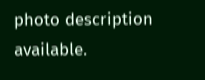photo description available.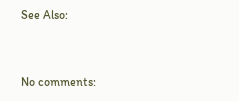See Also:



No comments: